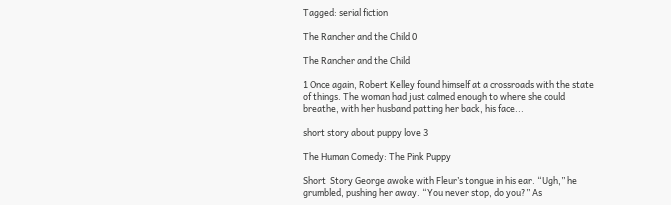Tagged: serial fiction

The Rancher and the Child 0

The Rancher and the Child

1 Once again, Robert Kelley found himself at a crossroads with the state of things. The woman had just calmed enough to where she could breathe, with her husband patting her back, his face...

short story about puppy love 3

The Human Comedy: The Pink Puppy

Short  Story George awoke with Fleur’s tongue in his ear. “Ugh,” he grumbled, pushing her away. “You never stop, do you?” As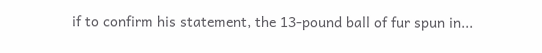if to confirm his statement, the 13-pound ball of fur spun in...